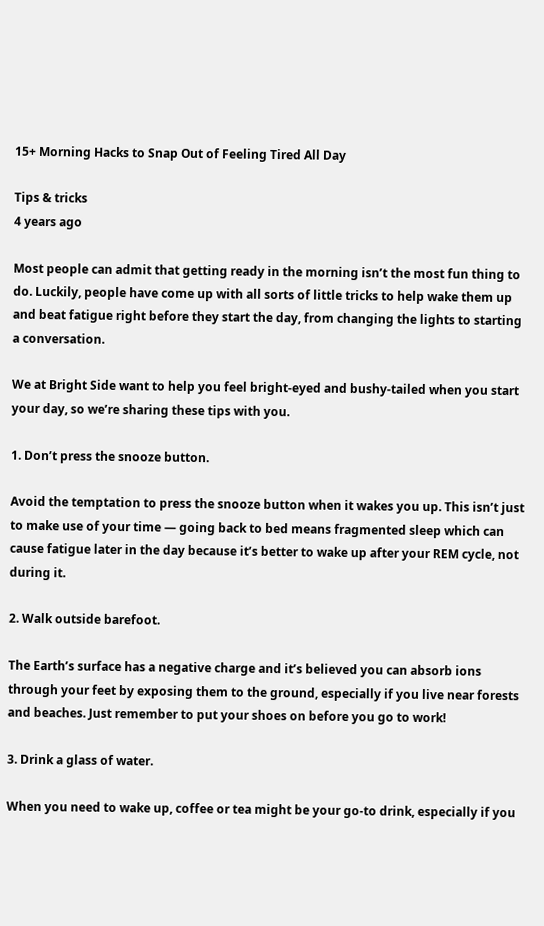15+ Morning Hacks to Snap Out of Feeling Tired All Day

Tips & tricks
4 years ago

Most people can admit that getting ready in the morning isn’t the most fun thing to do. Luckily, people have come up with all sorts of little tricks to help wake them up and beat fatigue right before they start the day, from changing the lights to starting a conversation.

We at Bright Side want to help you feel bright-eyed and bushy-tailed when you start your day, so we’re sharing these tips with you.

1. Don’t press the snooze button.

Avoid the temptation to press the snooze button when it wakes you up. This isn’t just to make use of your time — going back to bed means fragmented sleep which can cause fatigue later in the day because it’s better to wake up after your REM cycle, not during it.

2. Walk outside barefoot.

The Earth’s surface has a negative charge and it’s believed you can absorb ions through your feet by exposing them to the ground, especially if you live near forests and beaches. Just remember to put your shoes on before you go to work!

3. Drink a glass of water.

When you need to wake up, coffee or tea might be your go-to drink, especially if you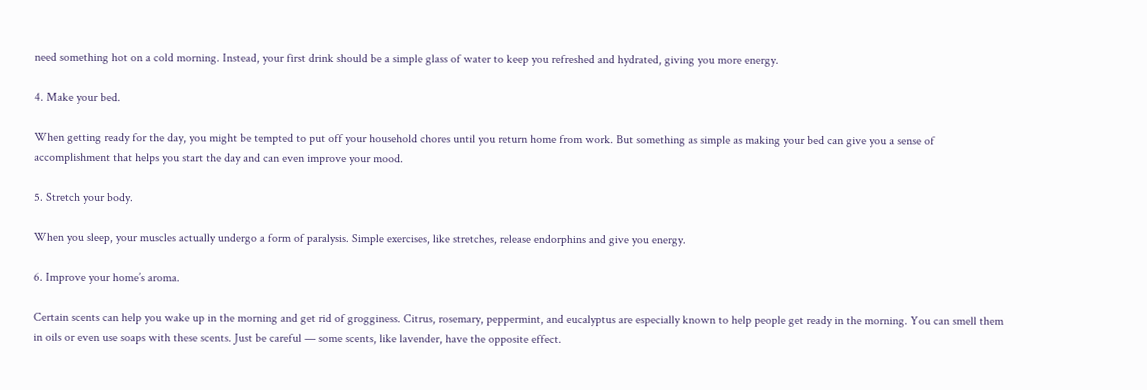need something hot on a cold morning. Instead, your first drink should be a simple glass of water to keep you refreshed and hydrated, giving you more energy.

4. Make your bed.

When getting ready for the day, you might be tempted to put off your household chores until you return home from work. But something as simple as making your bed can give you a sense of accomplishment that helps you start the day and can even improve your mood.

5. Stretch your body.

When you sleep, your muscles actually undergo a form of paralysis. Simple exercises, like stretches, release endorphins and give you energy.

6. Improve your home’s aroma.

Certain scents can help you wake up in the morning and get rid of grogginess. Citrus, rosemary, peppermint, and eucalyptus are especially known to help people get ready in the morning. You can smell them in oils or even use soaps with these scents. Just be careful — some scents, like lavender, have the opposite effect.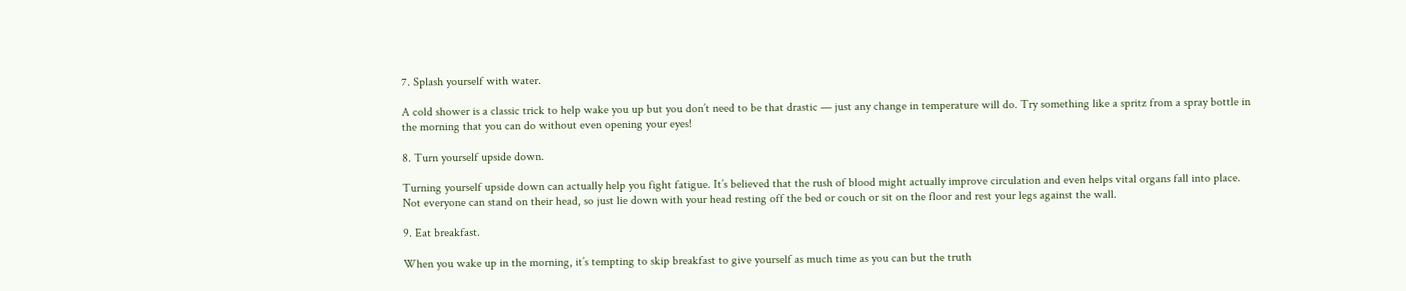7. Splash yourself with water.

A cold shower is a classic trick to help wake you up but you don’t need to be that drastic — just any change in temperature will do. Try something like a spritz from a spray bottle in the morning that you can do without even opening your eyes!

8. Turn yourself upside down.

Turning yourself upside down can actually help you fight fatigue. It’s believed that the rush of blood might actually improve circulation and even helps vital organs fall into place. Not everyone can stand on their head, so just lie down with your head resting off the bed or couch or sit on the floor and rest your legs against the wall.

9. Eat breakfast.

When you wake up in the morning, it’s tempting to skip breakfast to give yourself as much time as you can but the truth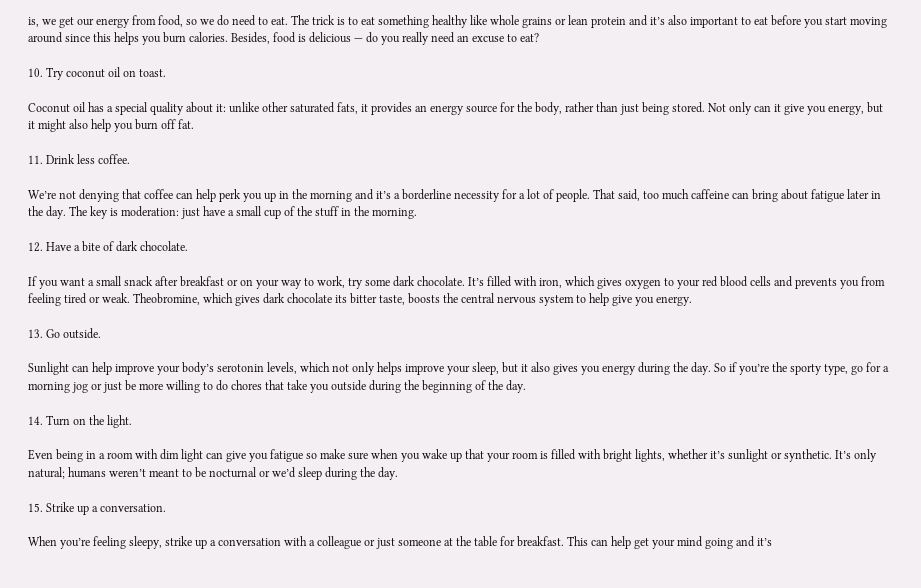is, we get our energy from food, so we do need to eat. The trick is to eat something healthy like whole grains or lean protein and it’s also important to eat before you start moving around since this helps you burn calories. Besides, food is delicious — do you really need an excuse to eat?

10. Try coconut oil on toast.

Coconut oil has a special quality about it: unlike other saturated fats, it provides an energy source for the body, rather than just being stored. Not only can it give you energy, but it might also help you burn off fat.

11. Drink less coffee.

We’re not denying that coffee can help perk you up in the morning and it’s a borderline necessity for a lot of people. That said, too much caffeine can bring about fatigue later in the day. The key is moderation: just have a small cup of the stuff in the morning.

12. Have a bite of dark chocolate.

If you want a small snack after breakfast or on your way to work, try some dark chocolate. It’s filled with iron, which gives oxygen to your red blood cells and prevents you from feeling tired or weak. Theobromine, which gives dark chocolate its bitter taste, boosts the central nervous system to help give you energy.

13. Go outside.

Sunlight can help improve your body’s serotonin levels, which not only helps improve your sleep, but it also gives you energy during the day. So if you’re the sporty type, go for a morning jog or just be more willing to do chores that take you outside during the beginning of the day.

14. Turn on the light.

Even being in a room with dim light can give you fatigue so make sure when you wake up that your room is filled with bright lights, whether it’s sunlight or synthetic. It’s only natural; humans weren’t meant to be nocturnal or we’d sleep during the day.

15. Strike up a conversation.

When you’re feeling sleepy, strike up a conversation with a colleague or just someone at the table for breakfast. This can help get your mind going and it’s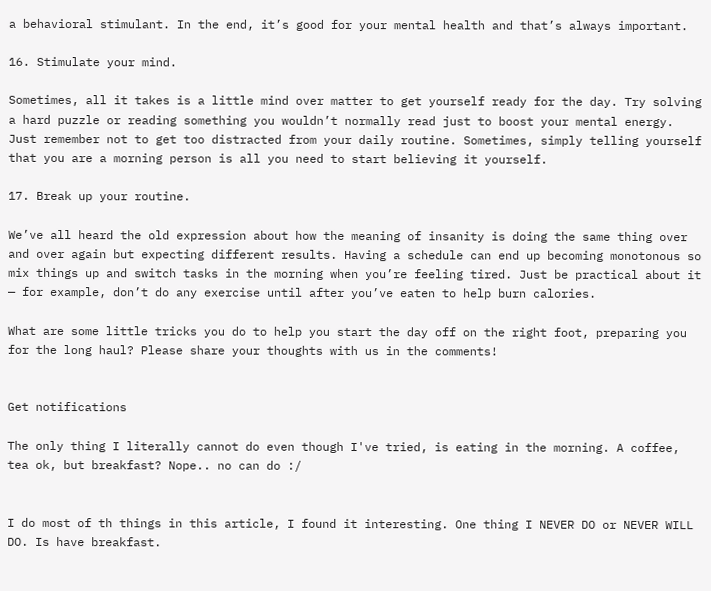a behavioral stimulant. In the end, it’s good for your mental health and that’s always important.

16. Stimulate your mind.

Sometimes, all it takes is a little mind over matter to get yourself ready for the day. Try solving a hard puzzle or reading something you wouldn’t normally read just to boost your mental energy. Just remember not to get too distracted from your daily routine. Sometimes, simply telling yourself that you are a morning person is all you need to start believing it yourself.

17. Break up your routine.

We’ve all heard the old expression about how the meaning of insanity is doing the same thing over and over again but expecting different results. Having a schedule can end up becoming monotonous so mix things up and switch tasks in the morning when you’re feeling tired. Just be practical about it — for example, don’t do any exercise until after you’ve eaten to help burn calories.

What are some little tricks you do to help you start the day off on the right foot, preparing you for the long haul? Please share your thoughts with us in the comments!


Get notifications

The only thing I literally cannot do even though I've tried, is eating in the morning. A coffee, tea ok, but breakfast? Nope.. no can do :/


I do most of th things in this article, I found it interesting. One thing I NEVER DO or NEVER WILL DO. Is have breakfast.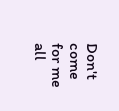Don't come for me all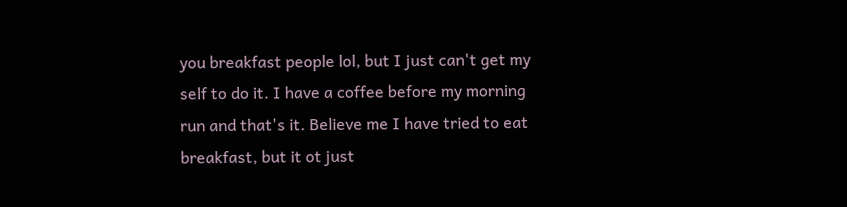you breakfast people lol, but I just can't get my self to do it. I have a coffee before my morning run and that's it. Believe me I have tried to eat breakfast, but it ot just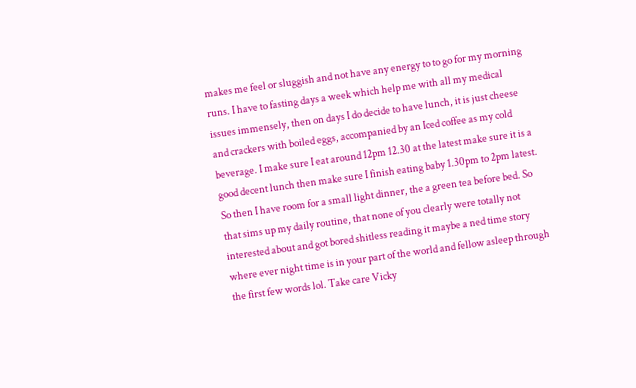makes me feel or sluggish and not have any energy to to go for my morning runs. I have to fasting days a week which help me with all my medical issues immensely, then on days I do decide to have lunch, it is just cheese and crackers with boiled eggs, accompanied by an Iced coffee as my cold beverage. I make sure I eat around 12pm 12.30 at the latest make sure it is a good decent lunch then make sure I finish eating baby 1.30pm to 2pm latest. So then I have room for a small light dinner, the a green tea before bed. So that sims up my daily routine, that none of you clearly were totally not interested about and got bored shitless reading it maybe a ned time story where ever night time is in your part of the world and fellow asleep through the first few words lol. Take care Vicky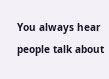You always hear people talk about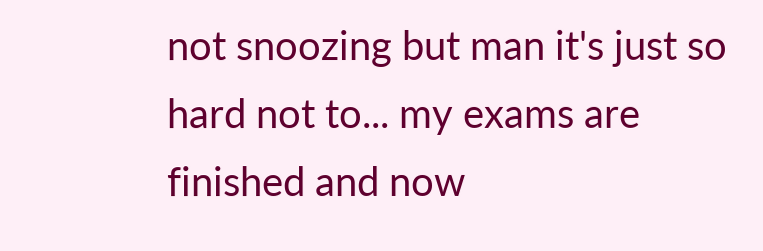not snoozing but man it's just so hard not to... my exams are finished and now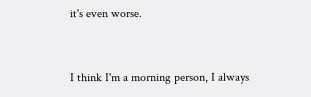it's even worse.


I think I'm a morning person, I always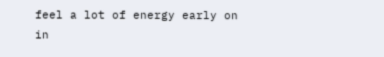feel a lot of energy early on in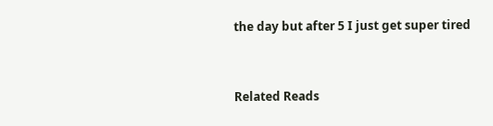the day but after 5 I just get super tired


Related Reads